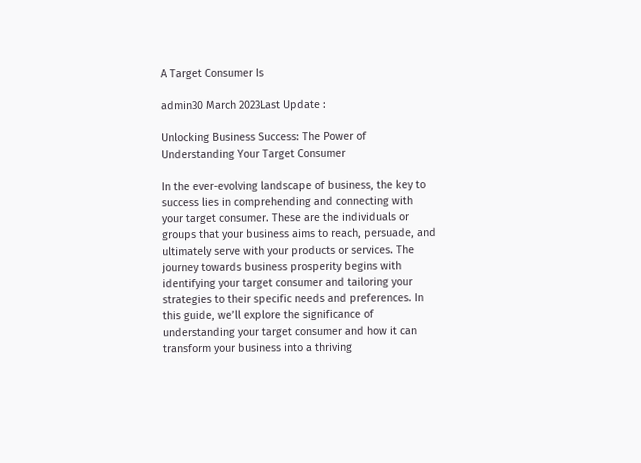A Target Consumer Is

admin30 March 2023Last Update :

Unlocking Business Success: The Power of Understanding Your Target Consumer

In the ever-evolving landscape of business, the key to success lies in comprehending and connecting with your target consumer. These are the individuals or groups that your business aims to reach, persuade, and ultimately serve with your products or services. The journey towards business prosperity begins with identifying your target consumer and tailoring your strategies to their specific needs and preferences. In this guide, we’ll explore the significance of understanding your target consumer and how it can transform your business into a thriving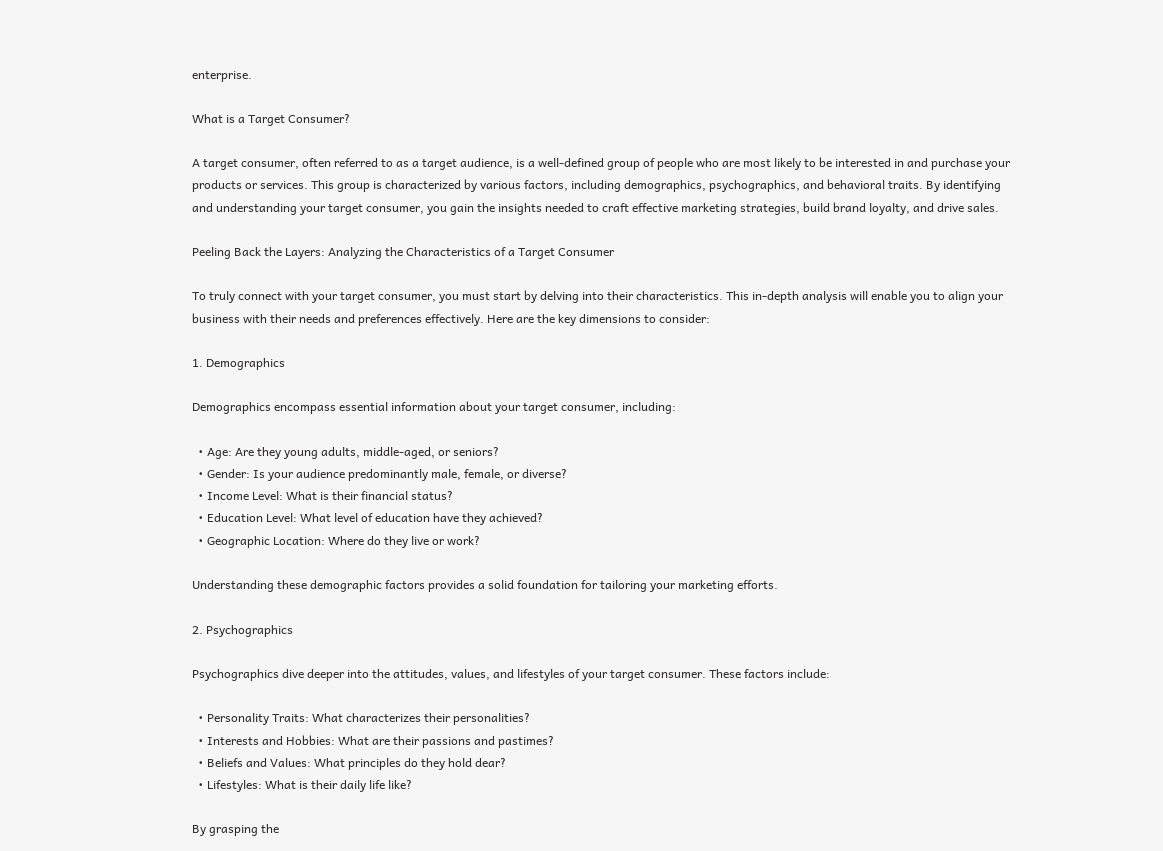enterprise.

What is a Target Consumer?

A target consumer, often referred to as a target audience, is a well-defined group of people who are most likely to be interested in and purchase your products or services. This group is characterized by various factors, including demographics, psychographics, and behavioral traits. By identifying and understanding your target consumer, you gain the insights needed to craft effective marketing strategies, build brand loyalty, and drive sales.

Peeling Back the Layers: Analyzing the Characteristics of a Target Consumer

To truly connect with your target consumer, you must start by delving into their characteristics. This in-depth analysis will enable you to align your business with their needs and preferences effectively. Here are the key dimensions to consider:

1. Demographics

Demographics encompass essential information about your target consumer, including:

  • Age: Are they young adults, middle-aged, or seniors?
  • Gender: Is your audience predominantly male, female, or diverse?
  • Income Level: What is their financial status?
  • Education Level: What level of education have they achieved?
  • Geographic Location: Where do they live or work?

Understanding these demographic factors provides a solid foundation for tailoring your marketing efforts.

2. Psychographics

Psychographics dive deeper into the attitudes, values, and lifestyles of your target consumer. These factors include:

  • Personality Traits: What characterizes their personalities?
  • Interests and Hobbies: What are their passions and pastimes?
  • Beliefs and Values: What principles do they hold dear?
  • Lifestyles: What is their daily life like?

By grasping the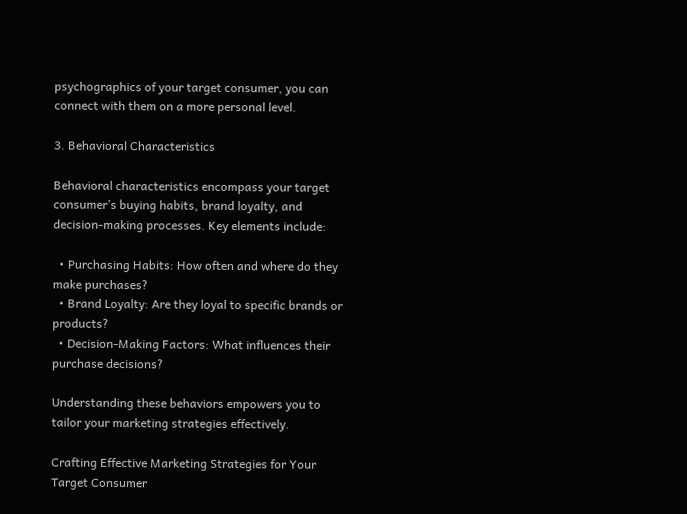psychographics of your target consumer, you can connect with them on a more personal level.

3. Behavioral Characteristics

Behavioral characteristics encompass your target consumer’s buying habits, brand loyalty, and decision-making processes. Key elements include:

  • Purchasing Habits: How often and where do they make purchases?
  • Brand Loyalty: Are they loyal to specific brands or products?
  • Decision-Making Factors: What influences their purchase decisions?

Understanding these behaviors empowers you to tailor your marketing strategies effectively.

Crafting Effective Marketing Strategies for Your Target Consumer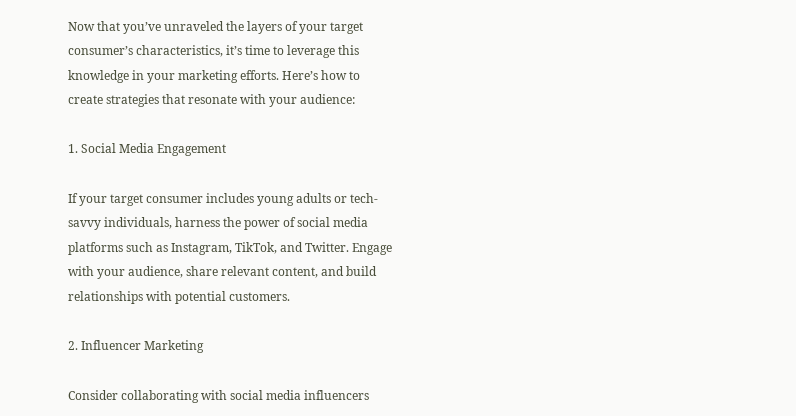Now that you’ve unraveled the layers of your target consumer’s characteristics, it’s time to leverage this knowledge in your marketing efforts. Here’s how to create strategies that resonate with your audience:

1. Social Media Engagement

If your target consumer includes young adults or tech-savvy individuals, harness the power of social media platforms such as Instagram, TikTok, and Twitter. Engage with your audience, share relevant content, and build relationships with potential customers.

2. Influencer Marketing

Consider collaborating with social media influencers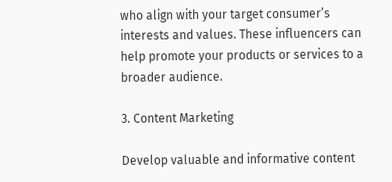who align with your target consumer’s interests and values. These influencers can help promote your products or services to a broader audience.

3. Content Marketing

Develop valuable and informative content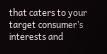that caters to your target consumer’s interests and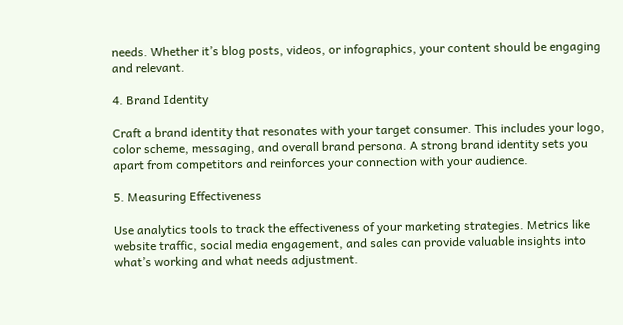needs. Whether it’s blog posts, videos, or infographics, your content should be engaging and relevant.

4. Brand Identity

Craft a brand identity that resonates with your target consumer. This includes your logo, color scheme, messaging, and overall brand persona. A strong brand identity sets you apart from competitors and reinforces your connection with your audience.

5. Measuring Effectiveness

Use analytics tools to track the effectiveness of your marketing strategies. Metrics like website traffic, social media engagement, and sales can provide valuable insights into what’s working and what needs adjustment.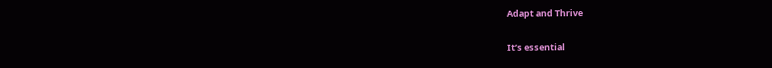Adapt and Thrive

It’s essential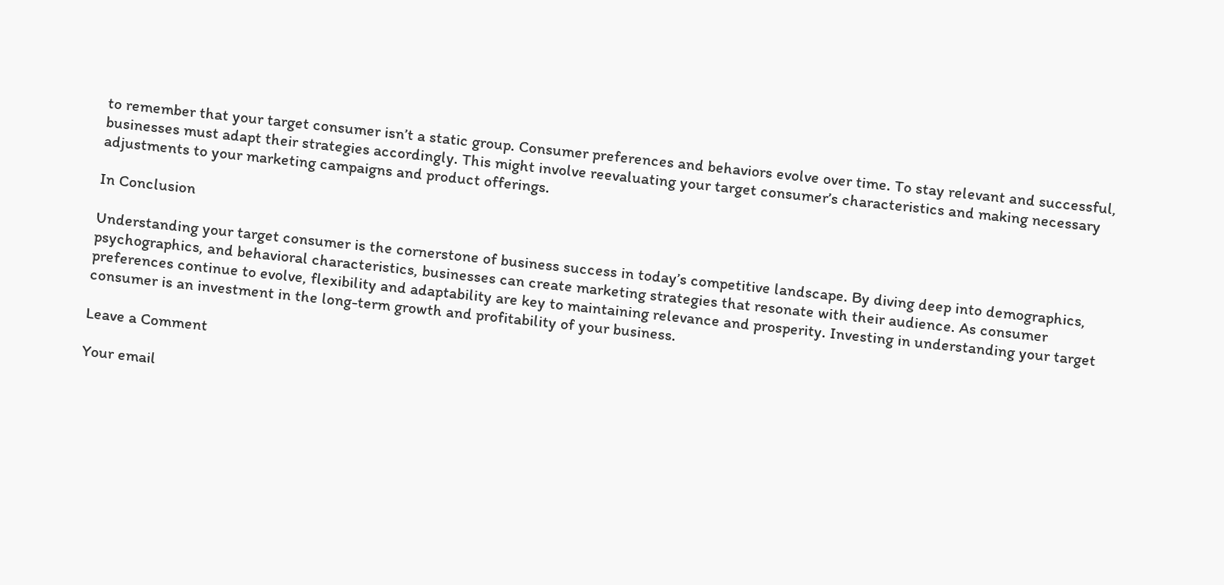to remember that your target consumer isn’t a static group. Consumer preferences and behaviors evolve over time. To stay relevant and successful, businesses must adapt their strategies accordingly. This might involve reevaluating your target consumer’s characteristics and making necessary adjustments to your marketing campaigns and product offerings.

In Conclusion

Understanding your target consumer is the cornerstone of business success in today’s competitive landscape. By diving deep into demographics, psychographics, and behavioral characteristics, businesses can create marketing strategies that resonate with their audience. As consumer preferences continue to evolve, flexibility and adaptability are key to maintaining relevance and prosperity. Investing in understanding your target consumer is an investment in the long-term growth and profitability of your business.

Leave a Comment

Your email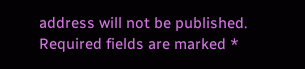address will not be published. Required fields are marked *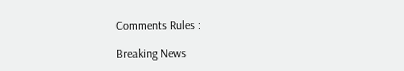Comments Rules :

Breaking News